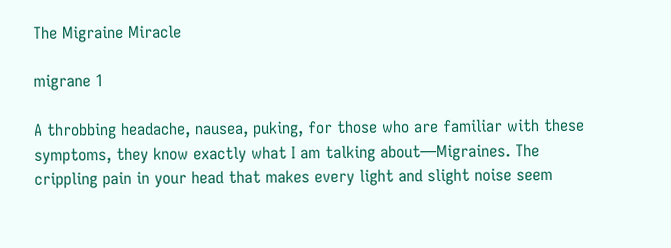The Migraine Miracle

migrane 1

A throbbing headache, nausea, puking, for those who are familiar with these symptoms, they know exactly what I am talking about—Migraines. The crippling pain in your head that makes every light and slight noise seem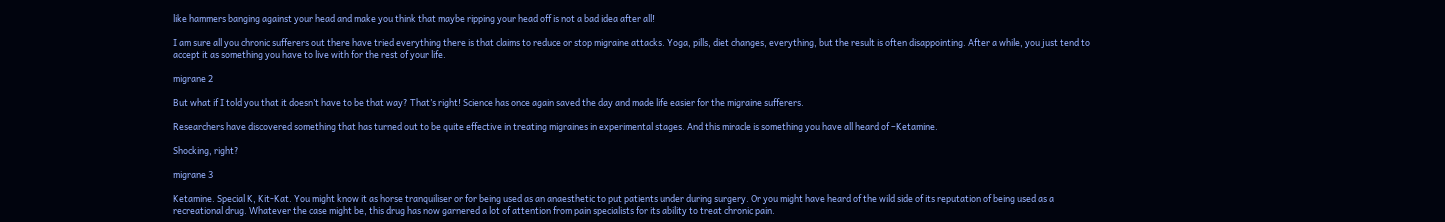like hammers banging against your head and make you think that maybe ripping your head off is not a bad idea after all!

I am sure all you chronic sufferers out there have tried everything there is that claims to reduce or stop migraine attacks. Yoga, pills, diet changes, everything, but the result is often disappointing. After a while, you just tend to accept it as something you have to live with for the rest of your life.

migrane 2

But what if I told you that it doesn’t have to be that way? That’s right! Science has once again saved the day and made life easier for the migraine sufferers.

Researchers have discovered something that has turned out to be quite effective in treating migraines in experimental stages. And this miracle is something you have all heard of –Ketamine.

Shocking, right?

migrane 3

Ketamine. Special K, Kit-Kat. You might know it as horse tranquiliser or for being used as an anaesthetic to put patients under during surgery. Or you might have heard of the wild side of its reputation of being used as a recreational drug. Whatever the case might be, this drug has now garnered a lot of attention from pain specialists for its ability to treat chronic pain.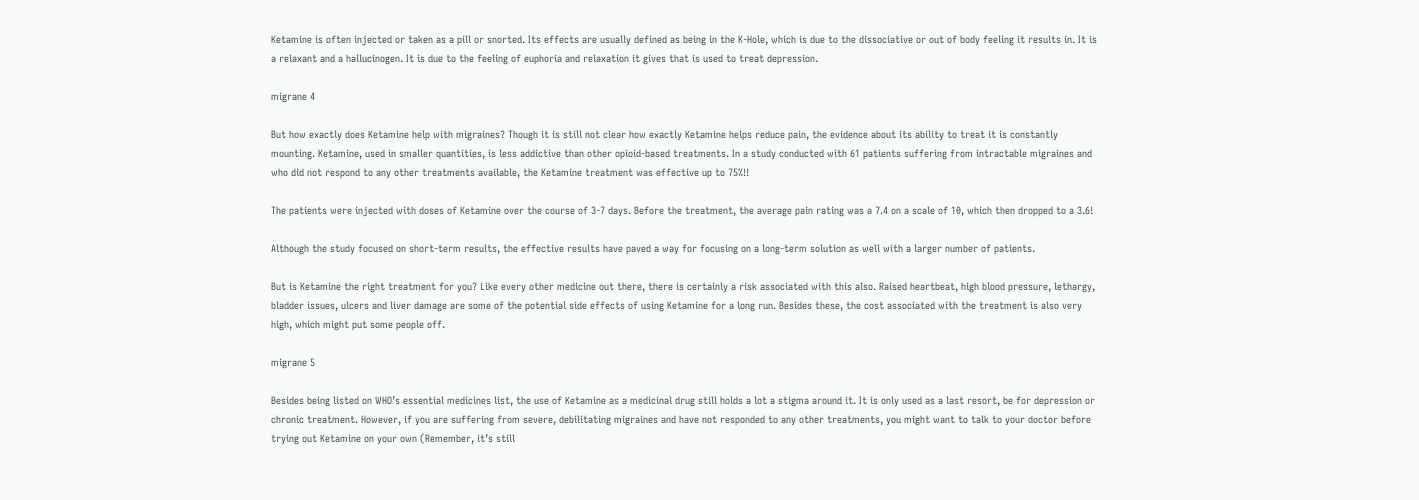Ketamine is often injected or taken as a pill or snorted. Its effects are usually defined as being in the K-Hole, which is due to the dissociative or out of body feeling it results in. It is a relaxant and a hallucinogen. It is due to the feeling of euphoria and relaxation it gives that is used to treat depression.

migrane 4

But how exactly does Ketamine help with migraines? Though it is still not clear how exactly Ketamine helps reduce pain, the evidence about its ability to treat it is constantly mounting. Ketamine, used in smaller quantities, is less addictive than other opioid-based treatments. In a study conducted with 61 patients suffering from intractable migraines and who did not respond to any other treatments available, the Ketamine treatment was effective up to 75%!!

The patients were injected with doses of Ketamine over the course of 3-7 days. Before the treatment, the average pain rating was a 7.4 on a scale of 10, which then dropped to a 3.6!

Although the study focused on short-term results, the effective results have paved a way for focusing on a long-term solution as well with a larger number of patients.

But is Ketamine the right treatment for you? Like every other medicine out there, there is certainly a risk associated with this also. Raised heartbeat, high blood pressure, lethargy, bladder issues, ulcers and liver damage are some of the potential side effects of using Ketamine for a long run. Besides these, the cost associated with the treatment is also very high, which might put some people off.

migrane 5

Besides being listed on WHO’s essential medicines list, the use of Ketamine as a medicinal drug still holds a lot a stigma around it. It is only used as a last resort, be for depression or chronic treatment. However, if you are suffering from severe, debilitating migraines and have not responded to any other treatments, you might want to talk to your doctor before trying out Ketamine on your own (Remember, it’s still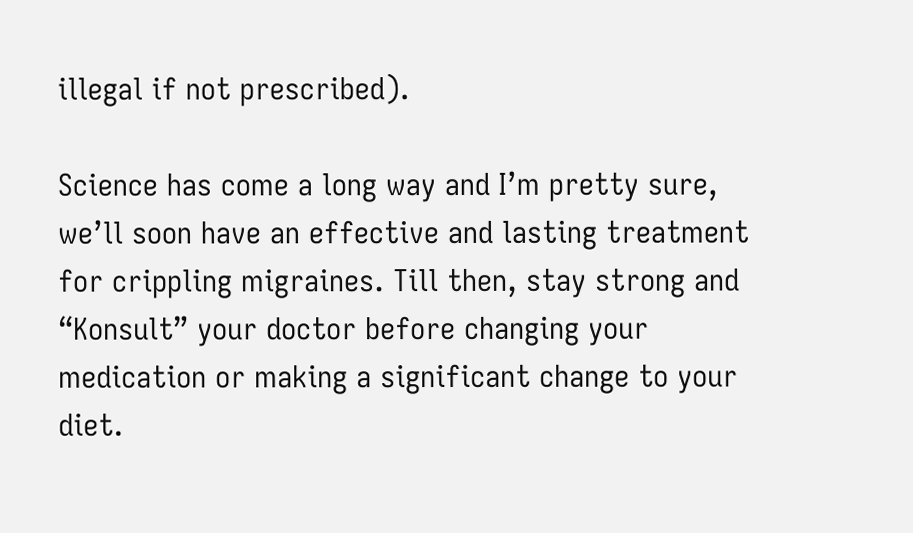illegal if not prescribed).

Science has come a long way and I’m pretty sure, we’ll soon have an effective and lasting treatment for crippling migraines. Till then, stay strong and “Konsult” your doctor before changing your medication or making a significant change to your diet.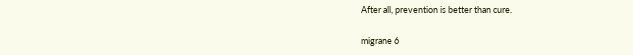After all, prevention is better than cure.

migrane 6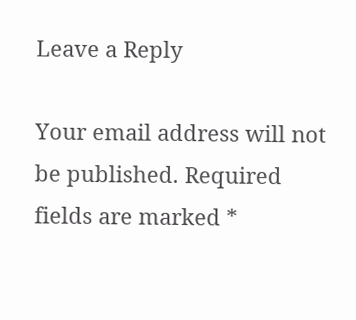Leave a Reply

Your email address will not be published. Required fields are marked *